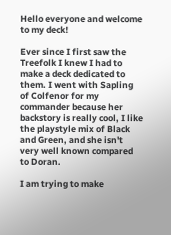Hello everyone and welcome to my deck!

Ever since I first saw the Treefolk I knew I had to make a deck dedicated to them. I went with Sapling of Colfenor for my commander because her backstory is really cool, I like the playstyle mix of Black and Green, and she isn't very well known compared to Doran.

I am trying to make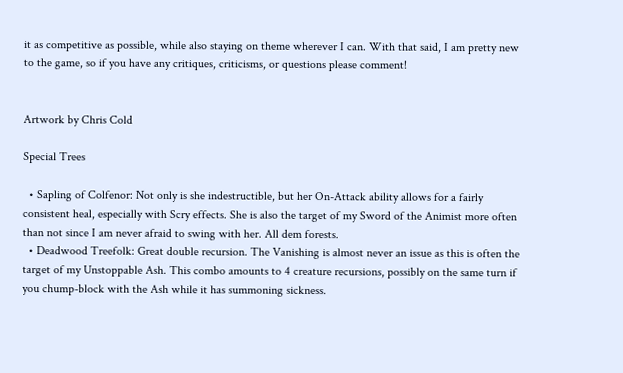it as competitive as possible, while also staying on theme wherever I can. With that said, I am pretty new to the game, so if you have any critiques, criticisms, or questions please comment!


Artwork by Chris Cold

Special Trees

  • Sapling of Colfenor: Not only is she indestructible, but her On-Attack ability allows for a fairly consistent heal, especially with Scry effects. She is also the target of my Sword of the Animist more often than not since I am never afraid to swing with her. All dem forests.
  • Deadwood Treefolk: Great double recursion. The Vanishing is almost never an issue as this is often the target of my Unstoppable Ash. This combo amounts to 4 creature recursions, possibly on the same turn if you chump-block with the Ash while it has summoning sickness.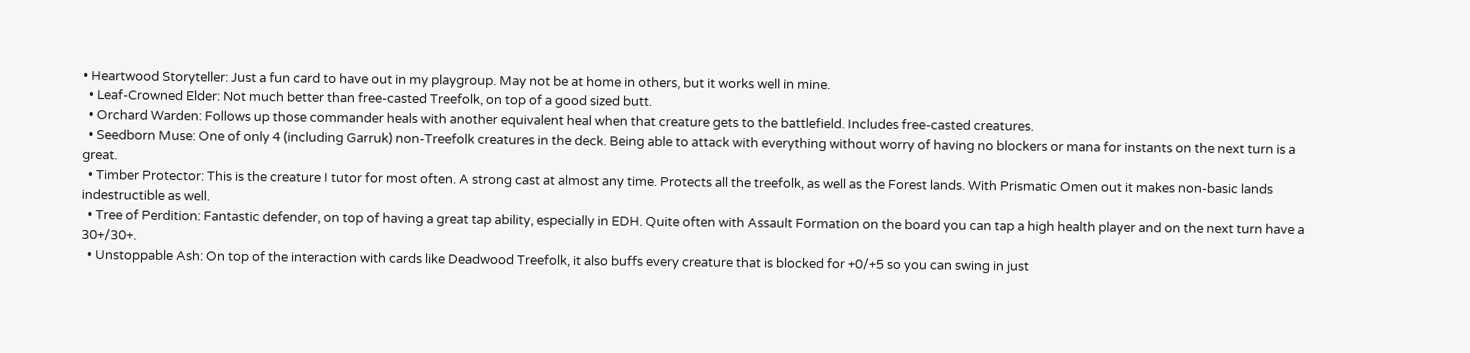• Heartwood Storyteller: Just a fun card to have out in my playgroup. May not be at home in others, but it works well in mine.
  • Leaf-Crowned Elder: Not much better than free-casted Treefolk, on top of a good sized butt.
  • Orchard Warden: Follows up those commander heals with another equivalent heal when that creature gets to the battlefield. Includes free-casted creatures.
  • Seedborn Muse: One of only 4 (including Garruk) non-Treefolk creatures in the deck. Being able to attack with everything without worry of having no blockers or mana for instants on the next turn is a great.
  • Timber Protector: This is the creature I tutor for most often. A strong cast at almost any time. Protects all the treefolk, as well as the Forest lands. With Prismatic Omen out it makes non-basic lands indestructible as well.
  • Tree of Perdition: Fantastic defender, on top of having a great tap ability, especially in EDH. Quite often with Assault Formation on the board you can tap a high health player and on the next turn have a 30+/30+.
  • Unstoppable Ash: On top of the interaction with cards like Deadwood Treefolk, it also buffs every creature that is blocked for +0/+5 so you can swing in just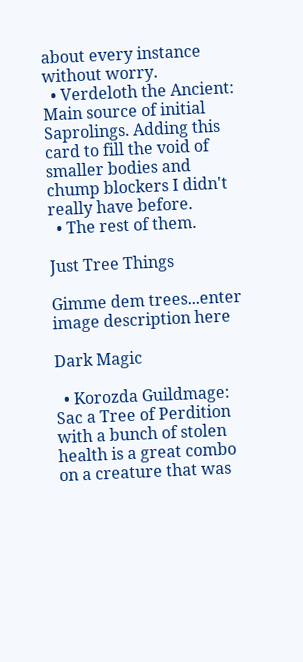about every instance without worry.
  • Verdeloth the Ancient: Main source of initial Saprolings. Adding this card to fill the void of smaller bodies and chump blockers I didn't really have before.
  • The rest of them.

Just Tree Things

Gimme dem trees...enter image description here

Dark Magic

  • Korozda Guildmage: Sac a Tree of Perdition with a bunch of stolen health is a great combo on a creature that was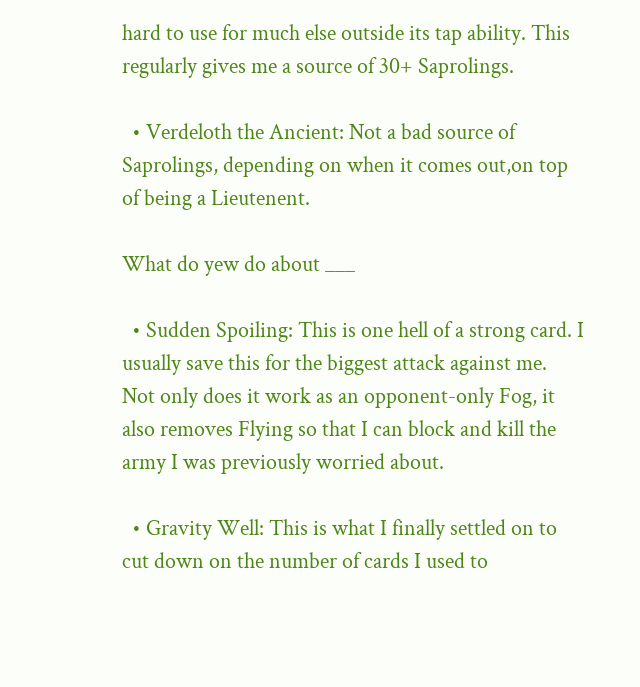hard to use for much else outside its tap ability. This regularly gives me a source of 30+ Saprolings.

  • Verdeloth the Ancient: Not a bad source of Saprolings, depending on when it comes out,on top of being a Lieutenent.

What do yew do about ___

  • Sudden Spoiling: This is one hell of a strong card. I usually save this for the biggest attack against me. Not only does it work as an opponent-only Fog, it also removes Flying so that I can block and kill the army I was previously worried about.

  • Gravity Well: This is what I finally settled on to cut down on the number of cards I used to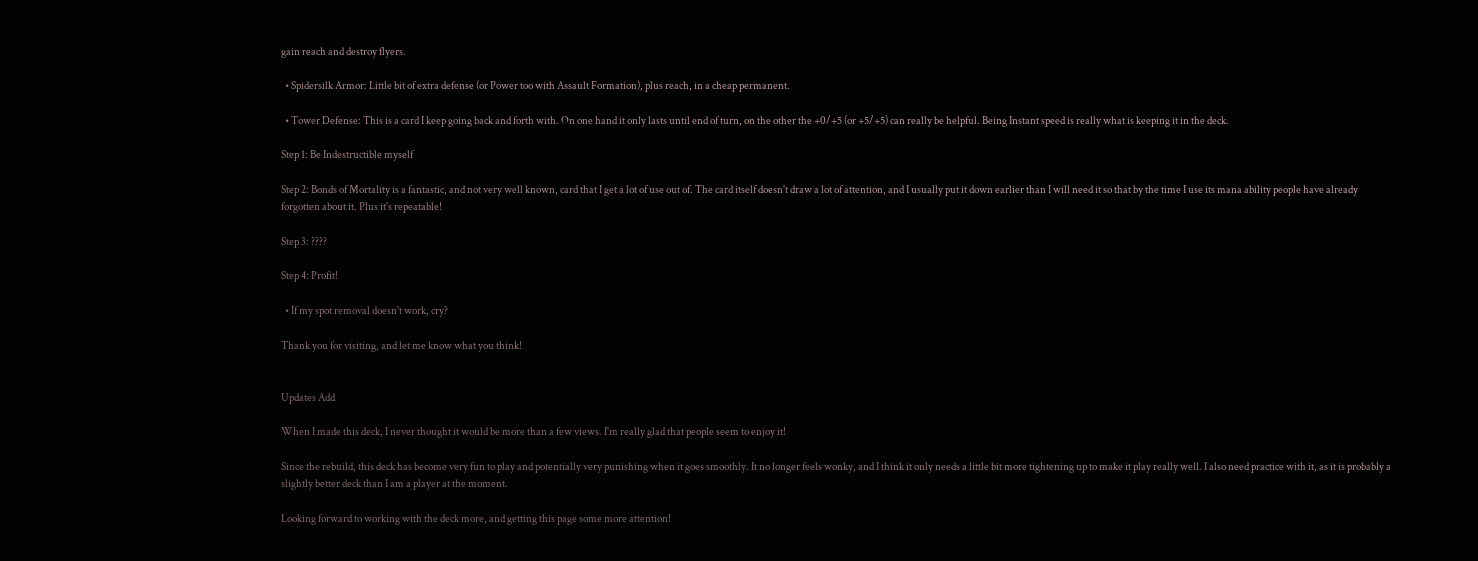gain reach and destroy flyers.

  • Spidersilk Armor: Little bit of extra defense (or Power too with Assault Formation), plus reach, in a cheap permanent.

  • Tower Defense: This is a card I keep going back and forth with. On one hand it only lasts until end of turn, on the other the +0/+5 (or +5/+5) can really be helpful. Being Instant speed is really what is keeping it in the deck.

Step 1: Be Indestructible myself

Step 2: Bonds of Mortality is a fantastic, and not very well known, card that I get a lot of use out of. The card itself doesn't draw a lot of attention, and I usually put it down earlier than I will need it so that by the time I use its mana ability people have already forgotten about it. Plus it's repeatable!

Step 3: ????

Step 4: Profit!

  • If my spot removal doesn't work, cry?

Thank you for visiting, and let me know what you think!


Updates Add

When I made this deck, I never thought it would be more than a few views. I'm really glad that people seem to enjoy it!

Since the rebuild, this deck has become very fun to play and potentially very punishing when it goes smoothly. It no longer feels wonky, and I think it only needs a little bit more tightening up to make it play really well. I also need practice with it, as it is probably a slightly better deck than I am a player at the moment.

Looking forward to working with the deck more, and getting this page some more attention!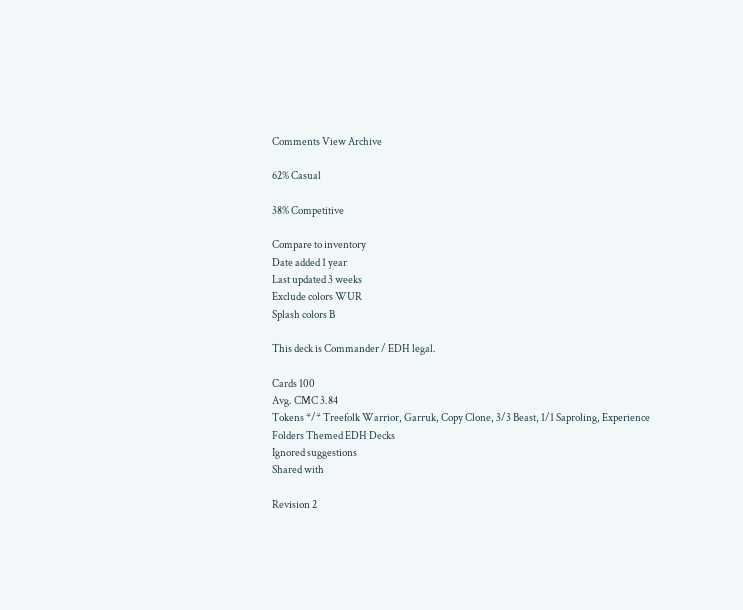Comments View Archive

62% Casual

38% Competitive

Compare to inventory
Date added 1 year
Last updated 3 weeks
Exclude colors WUR
Splash colors B

This deck is Commander / EDH legal.

Cards 100
Avg. CMC 3.84
Tokens */* Treefolk Warrior, Garruk, Copy Clone, 3/3 Beast, 1/1 Saproling, Experience
Folders Themed EDH Decks
Ignored suggestions
Shared with

Revision 2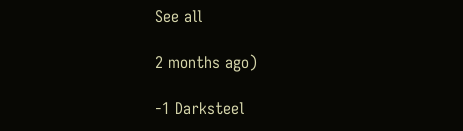See all

2 months ago)

-1 Darksteel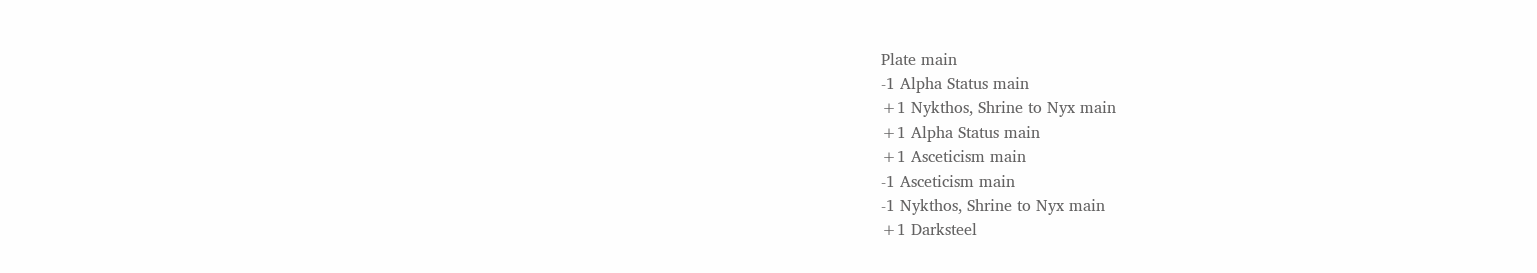Plate main
-1 Alpha Status main
+1 Nykthos, Shrine to Nyx main
+1 Alpha Status main
+1 Asceticism main
-1 Asceticism main
-1 Nykthos, Shrine to Nyx main
+1 Darksteel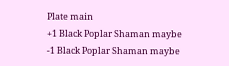Plate main
+1 Black Poplar Shaman maybe
-1 Black Poplar Shaman maybe